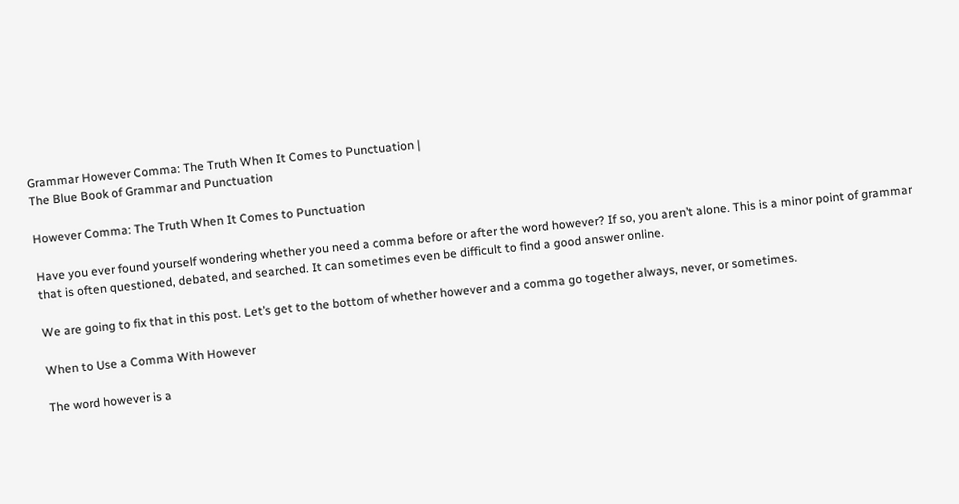Grammar However Comma: The Truth When It Comes to Punctuation |
The Blue Book of Grammar and Punctuation

However Comma: The Truth When It Comes to Punctuation

Have you ever found yourself wondering whether you need a comma before or after the word however? If so, you aren’t alone. This is a minor point of grammar that is often questioned, debated, and searched. It can sometimes even be difficult to find a good answer online.

We are going to fix that in this post. Let’s get to the bottom of whether however and a comma go together always, never, or sometimes.

When to Use a Comma With However

The word however is a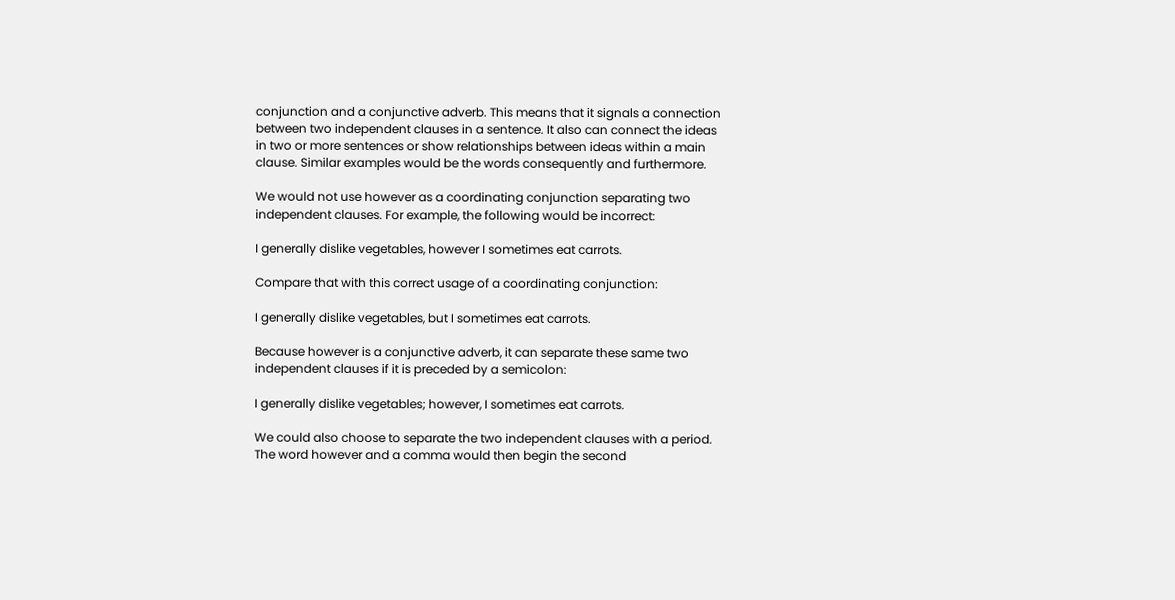conjunction and a conjunctive adverb. This means that it signals a connection between two independent clauses in a sentence. It also can connect the ideas in two or more sentences or show relationships between ideas within a main clause. Similar examples would be the words consequently and furthermore.

We would not use however as a coordinating conjunction separating two independent clauses. For example, the following would be incorrect:

I generally dislike vegetables, however I sometimes eat carrots.

Compare that with this correct usage of a coordinating conjunction:

I generally dislike vegetables, but I sometimes eat carrots.

Because however is a conjunctive adverb, it can separate these same two independent clauses if it is preceded by a semicolon:

I generally dislike vegetables; however, I sometimes eat carrots.

We could also choose to separate the two independent clauses with a period. The word however and a comma would then begin the second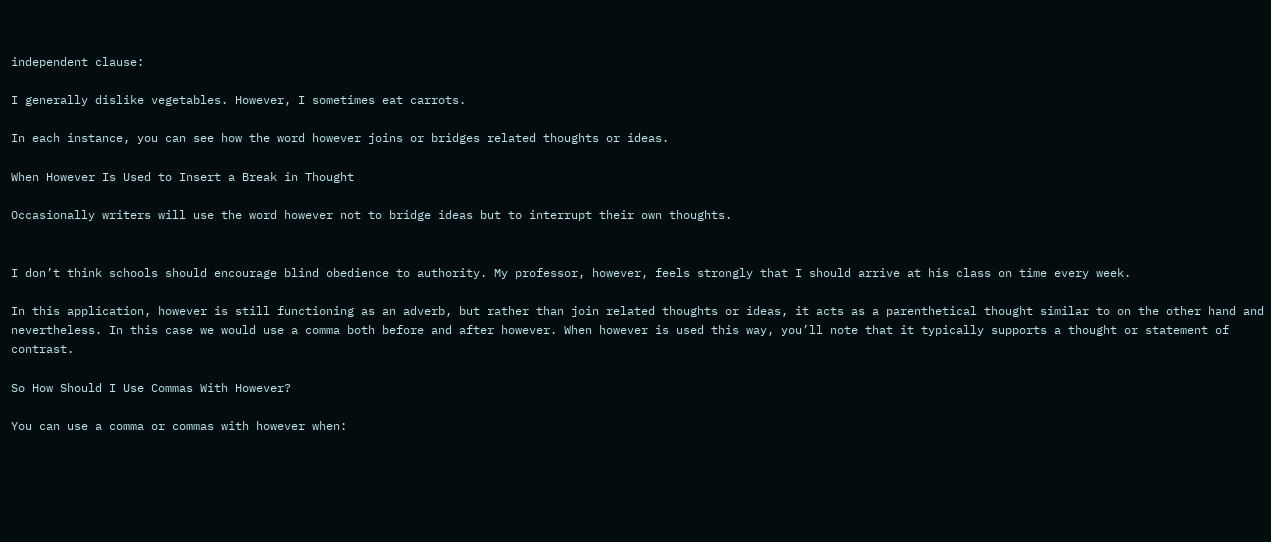independent clause:

I generally dislike vegetables. However, I sometimes eat carrots.

In each instance, you can see how the word however joins or bridges related thoughts or ideas.

When However Is Used to Insert a Break in Thought

Occasionally writers will use the word however not to bridge ideas but to interrupt their own thoughts.


I don’t think schools should encourage blind obedience to authority. My professor, however, feels strongly that I should arrive at his class on time every week.

In this application, however is still functioning as an adverb, but rather than join related thoughts or ideas, it acts as a parenthetical thought similar to on the other hand and nevertheless. In this case we would use a comma both before and after however. When however is used this way, you’ll note that it typically supports a thought or statement of contrast.

So How Should I Use Commas With However?

You can use a comma or commas with however when: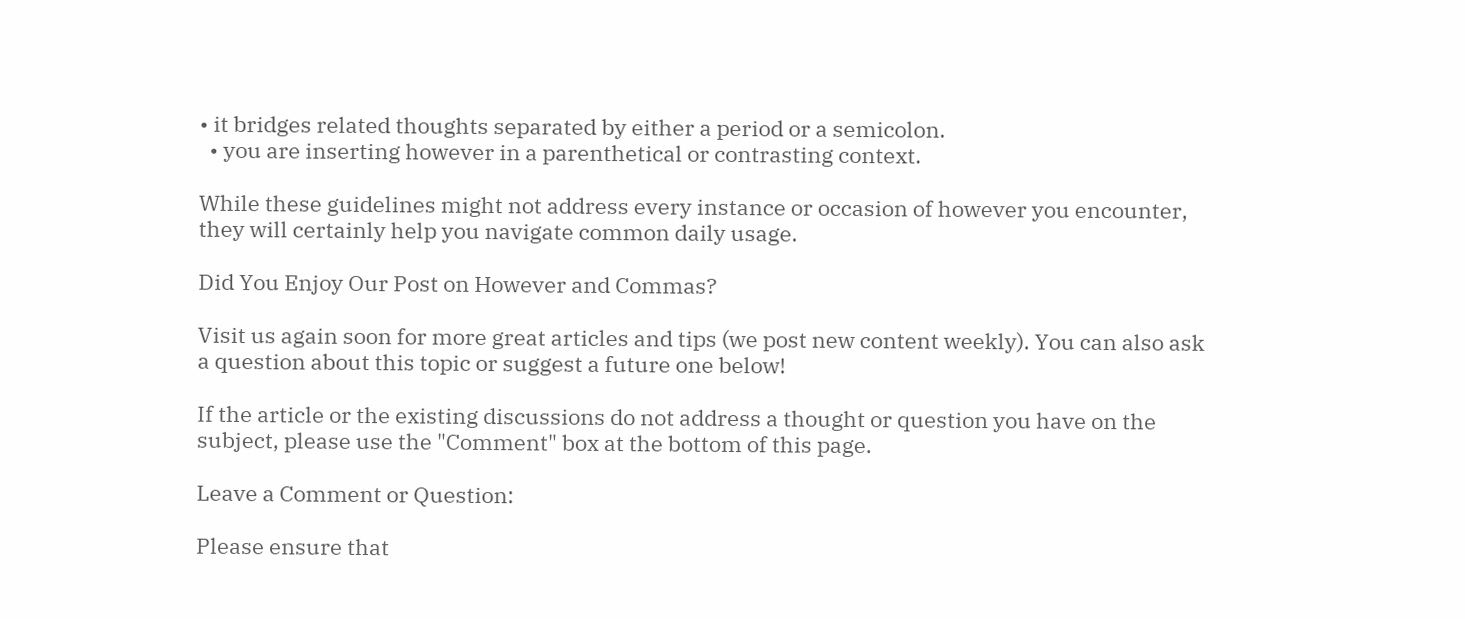• it bridges related thoughts separated by either a period or a semicolon.
  • you are inserting however in a parenthetical or contrasting context.

While these guidelines might not address every instance or occasion of however you encounter, they will certainly help you navigate common daily usage.

Did You Enjoy Our Post on However and Commas?

Visit us again soon for more great articles and tips (we post new content weekly). You can also ask a question about this topic or suggest a future one below!

If the article or the existing discussions do not address a thought or question you have on the subject, please use the "Comment" box at the bottom of this page.

Leave a Comment or Question:

Please ensure that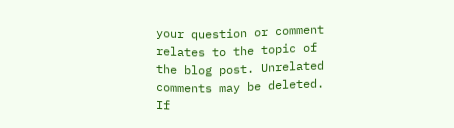your question or comment relates to the topic of the blog post. Unrelated comments may be deleted. If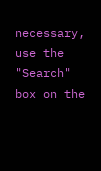necessary, use the "Search" box on the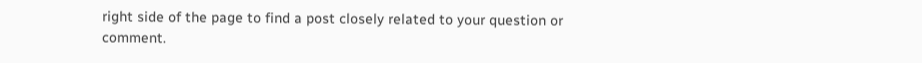right side of the page to find a post closely related to your question or comment.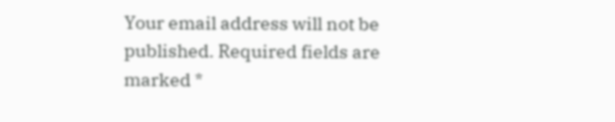Your email address will not be published. Required fields are marked *